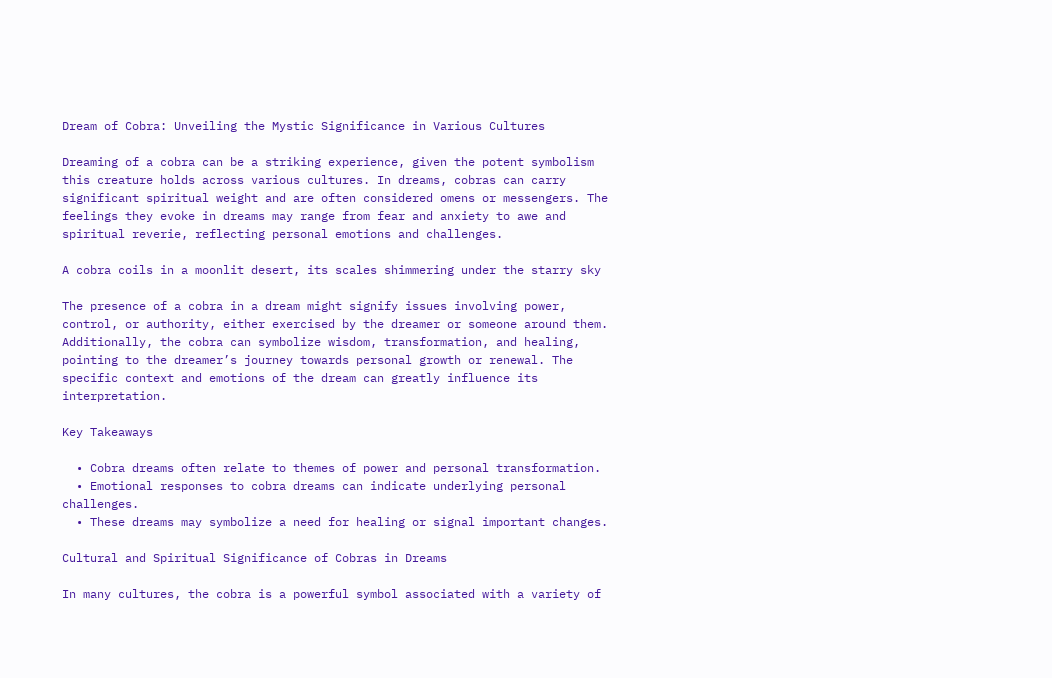Dream of Cobra: Unveiling the Mystic Significance in Various Cultures

Dreaming of a cobra can be a striking experience, given the potent symbolism this creature holds across various cultures. In dreams, cobras can carry significant spiritual weight and are often considered omens or messengers. The feelings they evoke in dreams may range from fear and anxiety to awe and spiritual reverie, reflecting personal emotions and challenges.

A cobra coils in a moonlit desert, its scales shimmering under the starry sky

The presence of a cobra in a dream might signify issues involving power, control, or authority, either exercised by the dreamer or someone around them. Additionally, the cobra can symbolize wisdom, transformation, and healing, pointing to the dreamer’s journey towards personal growth or renewal. The specific context and emotions of the dream can greatly influence its interpretation.

Key Takeaways

  • Cobra dreams often relate to themes of power and personal transformation.
  • Emotional responses to cobra dreams can indicate underlying personal challenges.
  • These dreams may symbolize a need for healing or signal important changes.

Cultural and Spiritual Significance of Cobras in Dreams

In many cultures, the cobra is a powerful symbol associated with a variety of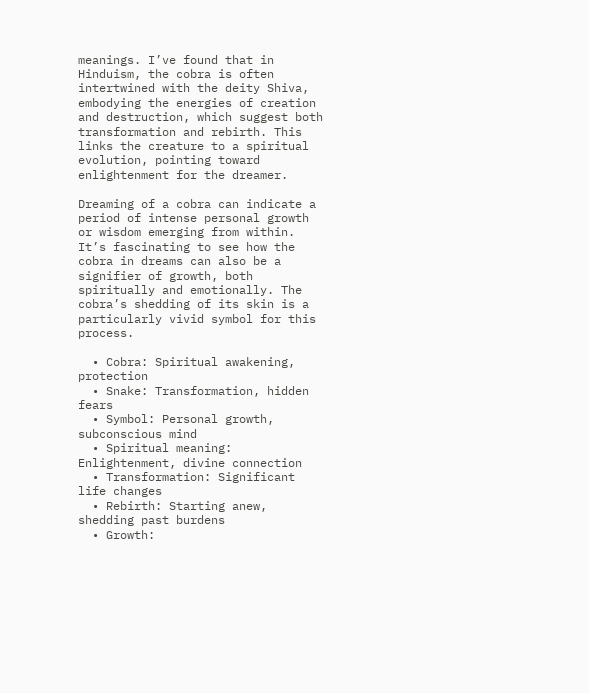meanings. I’ve found that in Hinduism, the cobra is often intertwined with the deity Shiva, embodying the energies of creation and destruction, which suggest both transformation and rebirth. This links the creature to a spiritual evolution, pointing toward enlightenment for the dreamer.

Dreaming of a cobra can indicate a period of intense personal growth or wisdom emerging from within. It’s fascinating to see how the cobra in dreams can also be a signifier of growth, both spiritually and emotionally. The cobra’s shedding of its skin is a particularly vivid symbol for this process.

  • Cobra: Spiritual awakening, protection
  • Snake: Transformation, hidden fears
  • Symbol: Personal growth, subconscious mind
  • Spiritual meaning: Enlightenment, divine connection
  • Transformation: Significant life changes
  • Rebirth: Starting anew, shedding past burdens
  • Growth: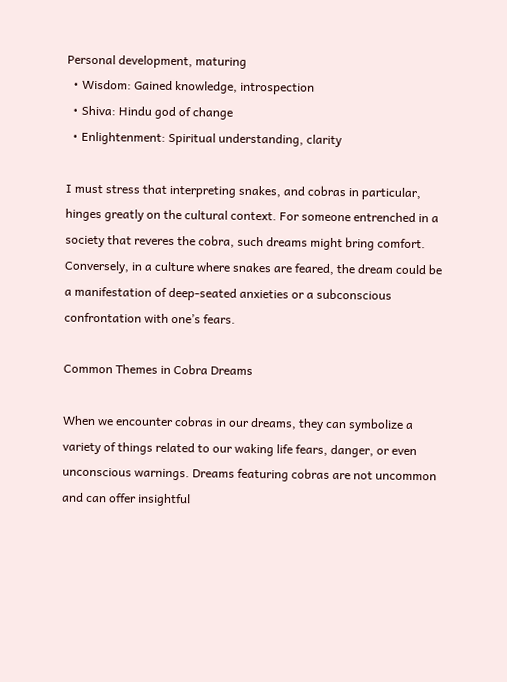Personal development, maturing
  • Wisdom: Gained knowledge, introspection
  • Shiva: Hindu god of change
  • Enlightenment: Spiritual understanding, clarity

I must stress that interpreting snakes, and cobras in particular, hinges greatly on the cultural context. For someone entrenched in a society that reveres the cobra, such dreams might bring comfort. Conversely, in a culture where snakes are feared, the dream could be a manifestation of deep-seated anxieties or a subconscious confrontation with one’s fears.

Common Themes in Cobra Dreams

When we encounter cobras in our dreams, they can symbolize a variety of things related to our waking life fears, danger, or even unconscious warnings. Dreams featuring cobras are not uncommon and can offer insightful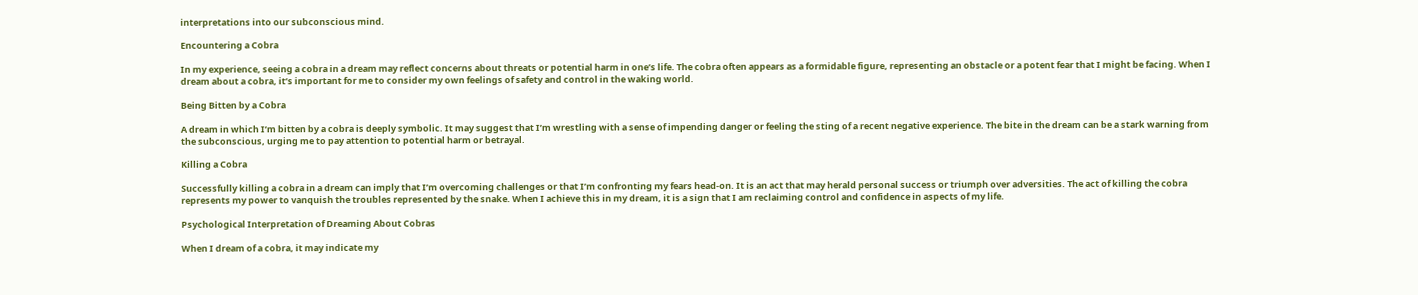interpretations into our subconscious mind.

Encountering a Cobra

In my experience, seeing a cobra in a dream may reflect concerns about threats or potential harm in one’s life. The cobra often appears as a formidable figure, representing an obstacle or a potent fear that I might be facing. When I dream about a cobra, it’s important for me to consider my own feelings of safety and control in the waking world.

Being Bitten by a Cobra

A dream in which I’m bitten by a cobra is deeply symbolic. It may suggest that I’m wrestling with a sense of impending danger or feeling the sting of a recent negative experience. The bite in the dream can be a stark warning from the subconscious, urging me to pay attention to potential harm or betrayal.

Killing a Cobra

Successfully killing a cobra in a dream can imply that I’m overcoming challenges or that I’m confronting my fears head-on. It is an act that may herald personal success or triumph over adversities. The act of killing the cobra represents my power to vanquish the troubles represented by the snake. When I achieve this in my dream, it is a sign that I am reclaiming control and confidence in aspects of my life.

Psychological Interpretation of Dreaming About Cobras

When I dream of a cobra, it may indicate my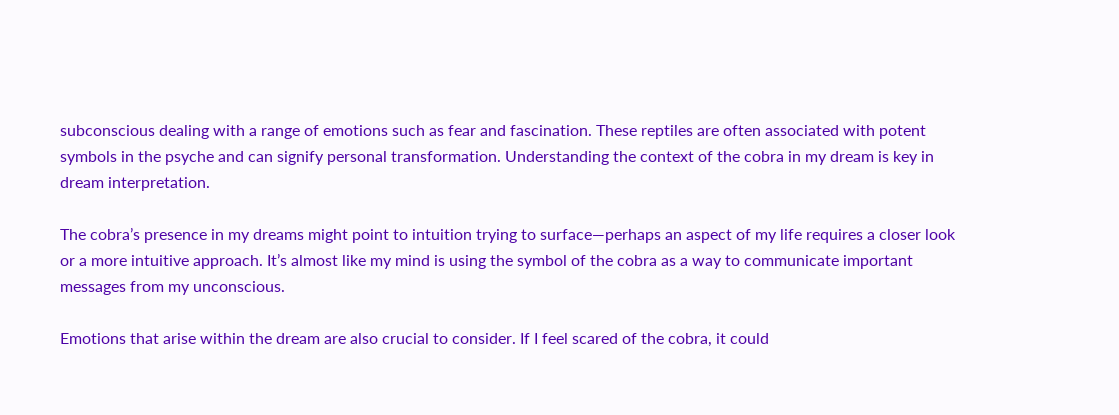subconscious dealing with a range of emotions such as fear and fascination. These reptiles are often associated with potent symbols in the psyche and can signify personal transformation. Understanding the context of the cobra in my dream is key in dream interpretation.

The cobra’s presence in my dreams might point to intuition trying to surface—perhaps an aspect of my life requires a closer look or a more intuitive approach. It’s almost like my mind is using the symbol of the cobra as a way to communicate important messages from my unconscious.

Emotions that arise within the dream are also crucial to consider. If I feel scared of the cobra, it could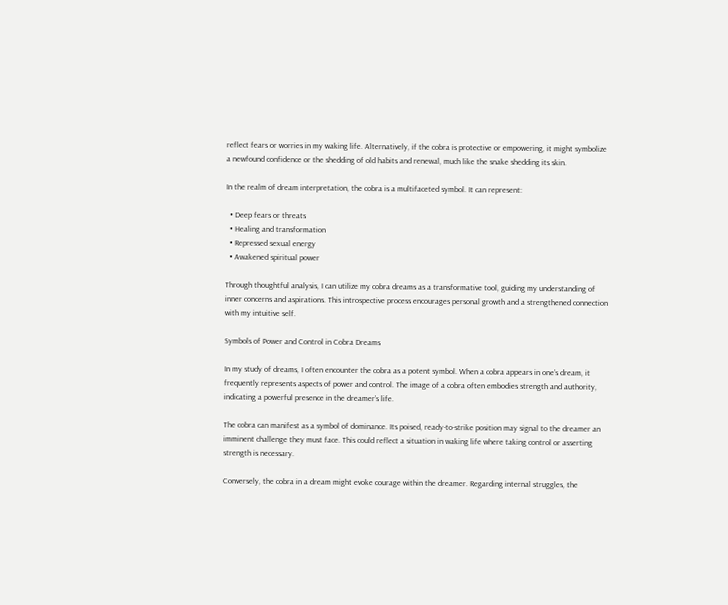reflect fears or worries in my waking life. Alternatively, if the cobra is protective or empowering, it might symbolize a newfound confidence or the shedding of old habits and renewal, much like the snake shedding its skin.

In the realm of dream interpretation, the cobra is a multifaceted symbol. It can represent:

  • Deep fears or threats
  • Healing and transformation
  • Repressed sexual energy
  • Awakened spiritual power

Through thoughtful analysis, I can utilize my cobra dreams as a transformative tool, guiding my understanding of inner concerns and aspirations. This introspective process encourages personal growth and a strengthened connection with my intuitive self.

Symbols of Power and Control in Cobra Dreams

In my study of dreams, I often encounter the cobra as a potent symbol. When a cobra appears in one’s dream, it frequently represents aspects of power and control. The image of a cobra often embodies strength and authority, indicating a powerful presence in the dreamer’s life.

The cobra can manifest as a symbol of dominance. Its poised, ready-to-strike position may signal to the dreamer an imminent challenge they must face. This could reflect a situation in waking life where taking control or asserting strength is necessary.

Conversely, the cobra in a dream might evoke courage within the dreamer. Regarding internal struggles, the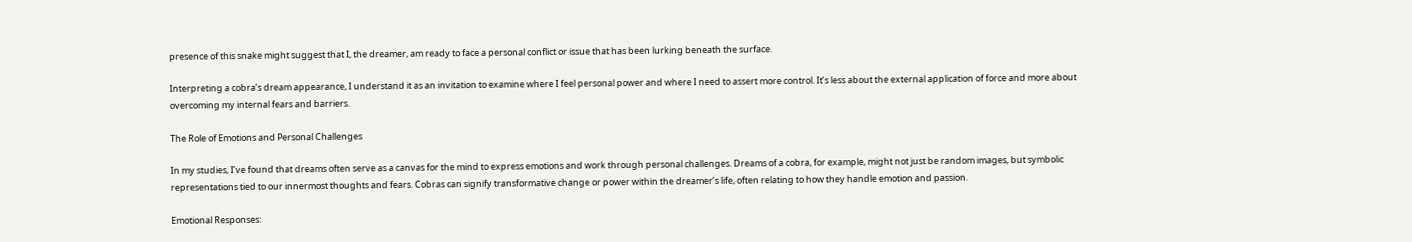presence of this snake might suggest that I, the dreamer, am ready to face a personal conflict or issue that has been lurking beneath the surface.

Interpreting a cobra’s dream appearance, I understand it as an invitation to examine where I feel personal power and where I need to assert more control. It’s less about the external application of force and more about overcoming my internal fears and barriers.

The Role of Emotions and Personal Challenges

In my studies, I’ve found that dreams often serve as a canvas for the mind to express emotions and work through personal challenges. Dreams of a cobra, for example, might not just be random images, but symbolic representations tied to our innermost thoughts and fears. Cobras can signify transformative change or power within the dreamer’s life, often relating to how they handle emotion and passion.

Emotional Responses: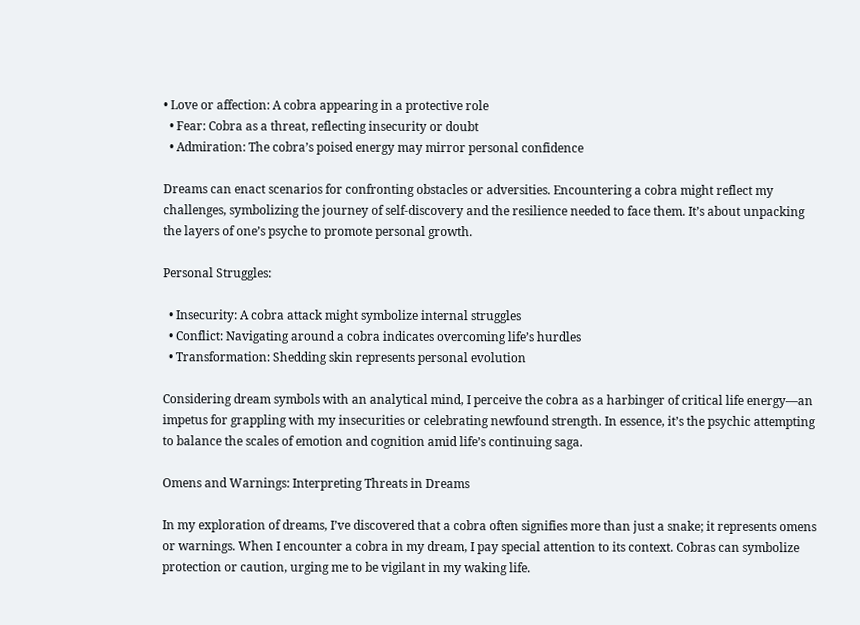• Love or affection: A cobra appearing in a protective role
  • Fear: Cobra as a threat, reflecting insecurity or doubt
  • Admiration: The cobra’s poised energy may mirror personal confidence

Dreams can enact scenarios for confronting obstacles or adversities. Encountering a cobra might reflect my challenges, symbolizing the journey of self-discovery and the resilience needed to face them. It’s about unpacking the layers of one’s psyche to promote personal growth.

Personal Struggles:

  • Insecurity: A cobra attack might symbolize internal struggles
  • Conflict: Navigating around a cobra indicates overcoming life’s hurdles
  • Transformation: Shedding skin represents personal evolution

Considering dream symbols with an analytical mind, I perceive the cobra as a harbinger of critical life energy—an impetus for grappling with my insecurities or celebrating newfound strength. In essence, it’s the psychic attempting to balance the scales of emotion and cognition amid life’s continuing saga.

Omens and Warnings: Interpreting Threats in Dreams

In my exploration of dreams, I’ve discovered that a cobra often signifies more than just a snake; it represents omens or warnings. When I encounter a cobra in my dream, I pay special attention to its context. Cobras can symbolize protection or caution, urging me to be vigilant in my waking life.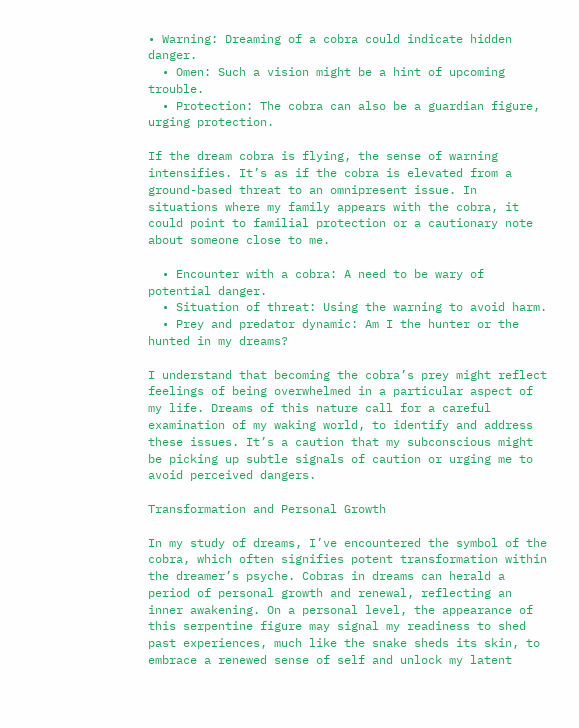• Warning: Dreaming of a cobra could indicate hidden danger.
  • Omen: Such a vision might be a hint of upcoming trouble.
  • Protection: The cobra can also be a guardian figure, urging protection.

If the dream cobra is flying, the sense of warning intensifies. It’s as if the cobra is elevated from a ground-based threat to an omnipresent issue. In situations where my family appears with the cobra, it could point to familial protection or a cautionary note about someone close to me.

  • Encounter with a cobra: A need to be wary of potential danger.
  • Situation of threat: Using the warning to avoid harm.
  • Prey and predator dynamic: Am I the hunter or the hunted in my dreams?

I understand that becoming the cobra’s prey might reflect feelings of being overwhelmed in a particular aspect of my life. Dreams of this nature call for a careful examination of my waking world, to identify and address these issues. It’s a caution that my subconscious might be picking up subtle signals of caution or urging me to avoid perceived dangers.

Transformation and Personal Growth

In my study of dreams, I’ve encountered the symbol of the cobra, which often signifies potent transformation within the dreamer’s psyche. Cobras in dreams can herald a period of personal growth and renewal, reflecting an inner awakening. On a personal level, the appearance of this serpentine figure may signal my readiness to shed past experiences, much like the snake sheds its skin, to embrace a renewed sense of self and unlock my latent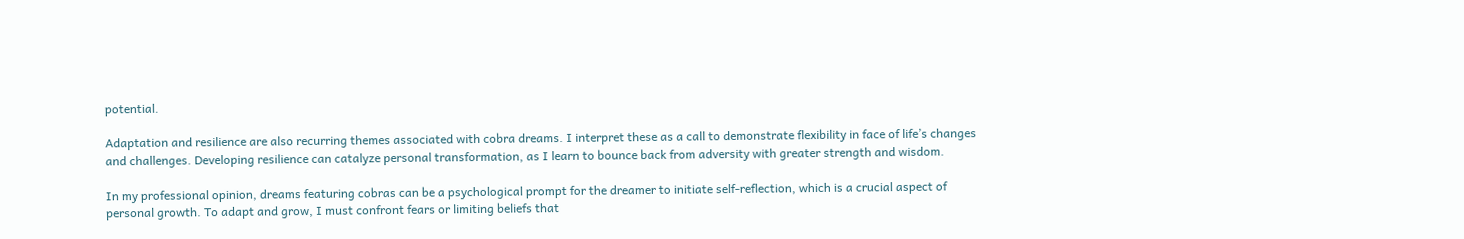potential.

Adaptation and resilience are also recurring themes associated with cobra dreams. I interpret these as a call to demonstrate flexibility in face of life’s changes and challenges. Developing resilience can catalyze personal transformation, as I learn to bounce back from adversity with greater strength and wisdom.

In my professional opinion, dreams featuring cobras can be a psychological prompt for the dreamer to initiate self-reflection, which is a crucial aspect of personal growth. To adapt and grow, I must confront fears or limiting beliefs that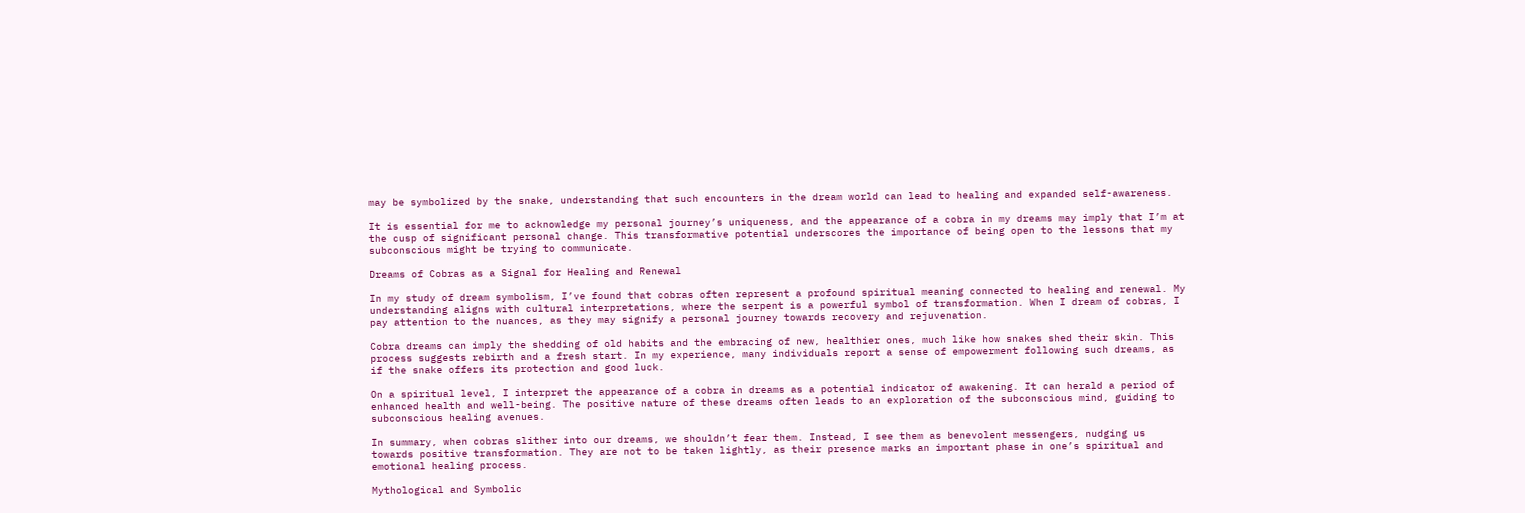may be symbolized by the snake, understanding that such encounters in the dream world can lead to healing and expanded self-awareness.

It is essential for me to acknowledge my personal journey’s uniqueness, and the appearance of a cobra in my dreams may imply that I’m at the cusp of significant personal change. This transformative potential underscores the importance of being open to the lessons that my subconscious might be trying to communicate.

Dreams of Cobras as a Signal for Healing and Renewal

In my study of dream symbolism, I’ve found that cobras often represent a profound spiritual meaning connected to healing and renewal. My understanding aligns with cultural interpretations, where the serpent is a powerful symbol of transformation. When I dream of cobras, I pay attention to the nuances, as they may signify a personal journey towards recovery and rejuvenation.

Cobra dreams can imply the shedding of old habits and the embracing of new, healthier ones, much like how snakes shed their skin. This process suggests rebirth and a fresh start. In my experience, many individuals report a sense of empowerment following such dreams, as if the snake offers its protection and good luck.

On a spiritual level, I interpret the appearance of a cobra in dreams as a potential indicator of awakening. It can herald a period of enhanced health and well-being. The positive nature of these dreams often leads to an exploration of the subconscious mind, guiding to subconscious healing avenues.

In summary, when cobras slither into our dreams, we shouldn’t fear them. Instead, I see them as benevolent messengers, nudging us towards positive transformation. They are not to be taken lightly, as their presence marks an important phase in one’s spiritual and emotional healing process.

Mythological and Symbolic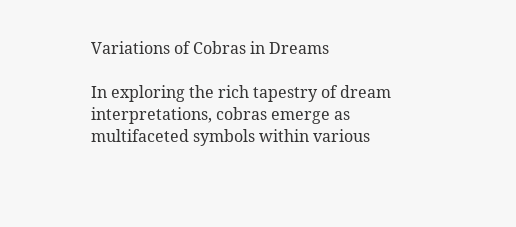Variations of Cobras in Dreams

In exploring the rich tapestry of dream interpretations, cobras emerge as multifaceted symbols within various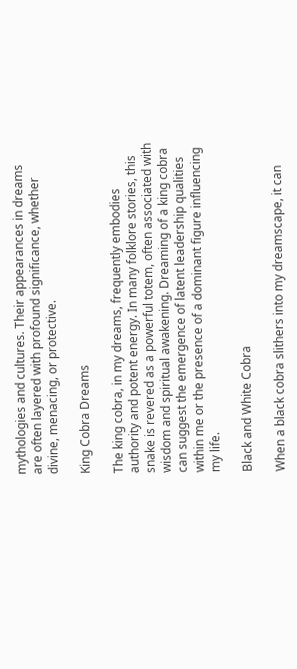mythologies and cultures. Their appearances in dreams are often layered with profound significance, whether divine, menacing, or protective.

King Cobra Dreams

The king cobra, in my dreams, frequently embodies authority and potent energy. In many folklore stories, this snake is revered as a powerful totem, often associated with wisdom and spiritual awakening. Dreaming of a king cobra can suggest the emergence of latent leadership qualities within me or the presence of a dominant figure influencing my life.

Black and White Cobra

When a black cobra slithers into my dreamscape, it can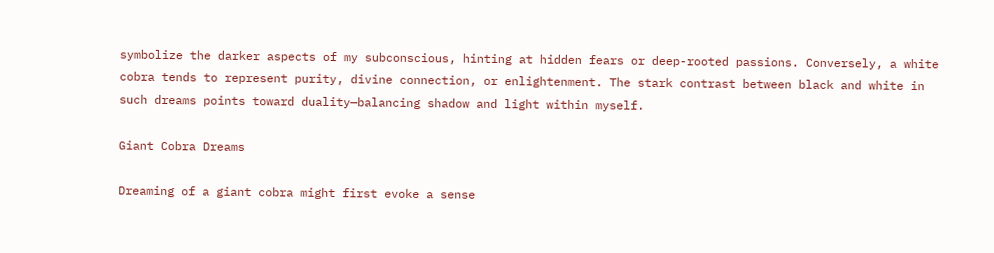symbolize the darker aspects of my subconscious, hinting at hidden fears or deep-rooted passions. Conversely, a white cobra tends to represent purity, divine connection, or enlightenment. The stark contrast between black and white in such dreams points toward duality—balancing shadow and light within myself.

Giant Cobra Dreams

Dreaming of a giant cobra might first evoke a sense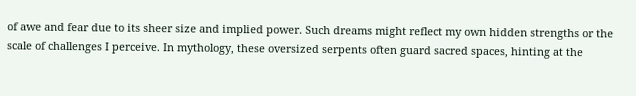of awe and fear due to its sheer size and implied power. Such dreams might reflect my own hidden strengths or the scale of challenges I perceive. In mythology, these oversized serpents often guard sacred spaces, hinting at the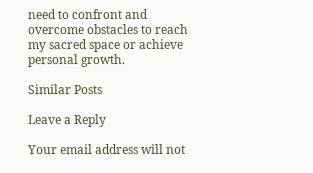need to confront and overcome obstacles to reach my sacred space or achieve personal growth.

Similar Posts

Leave a Reply

Your email address will not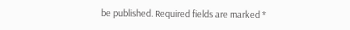be published. Required fields are marked *